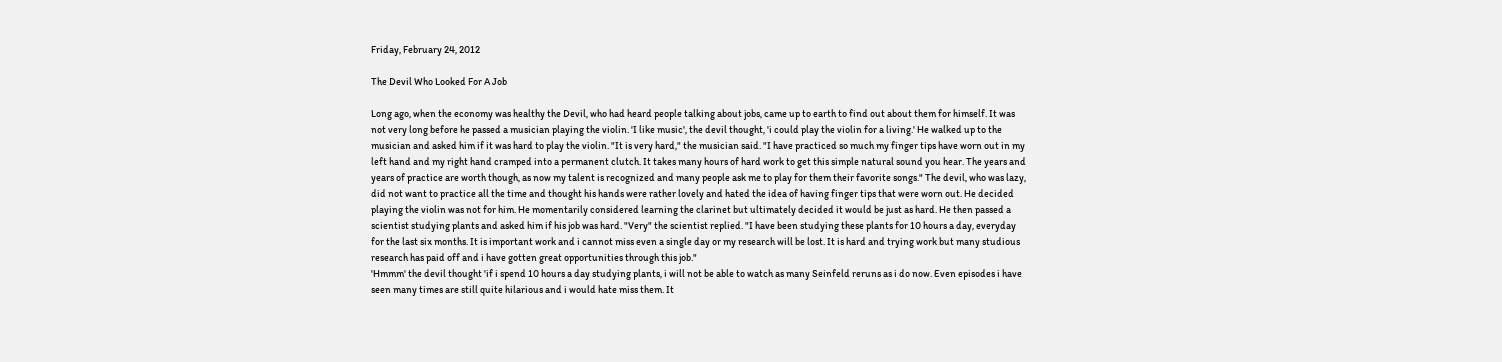Friday, February 24, 2012

The Devil Who Looked For A Job

Long ago, when the economy was healthy the Devil, who had heard people talking about jobs, came up to earth to find out about them for himself. It was not very long before he passed a musician playing the violin. 'I like music', the devil thought, 'i could play the violin for a living.' He walked up to the musician and asked him if it was hard to play the violin. "It is very hard," the musician said. "I have practiced so much my finger tips have worn out in my left hand and my right hand cramped into a permanent clutch. It takes many hours of hard work to get this simple natural sound you hear. The years and years of practice are worth though, as now my talent is recognized and many people ask me to play for them their favorite songs." The devil, who was lazy, did not want to practice all the time and thought his hands were rather lovely and hated the idea of having finger tips that were worn out. He decided playing the violin was not for him. He momentarily considered learning the clarinet but ultimately decided it would be just as hard. He then passed a scientist studying plants and asked him if his job was hard. "Very" the scientist replied. "I have been studying these plants for 10 hours a day, everyday for the last six months. It is important work and i cannot miss even a single day or my research will be lost. It is hard and trying work but many studious research has paid off and i have gotten great opportunities through this job."
'Hmmm' the devil thought 'if i spend 10 hours a day studying plants, i will not be able to watch as many Seinfeld reruns as i do now. Even episodes i have seen many times are still quite hilarious and i would hate miss them. It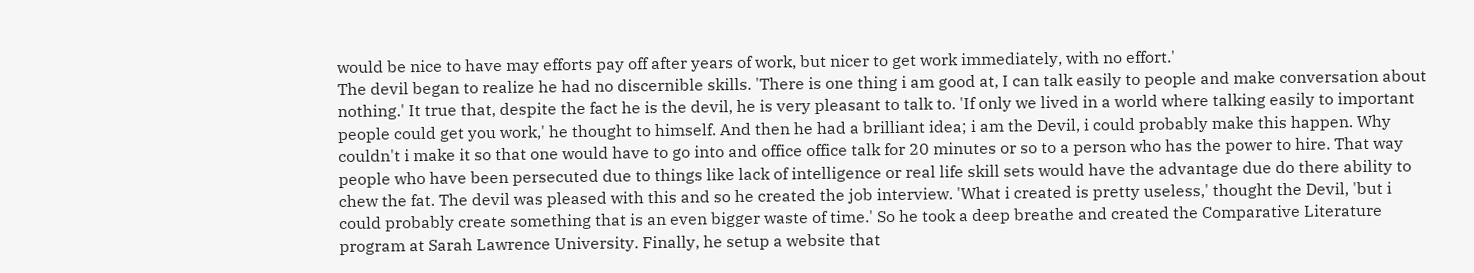would be nice to have may efforts pay off after years of work, but nicer to get work immediately, with no effort.'
The devil began to realize he had no discernible skills. 'There is one thing i am good at, I can talk easily to people and make conversation about nothing.' It true that, despite the fact he is the devil, he is very pleasant to talk to. 'If only we lived in a world where talking easily to important people could get you work,' he thought to himself. And then he had a brilliant idea; i am the Devil, i could probably make this happen. Why couldn't i make it so that one would have to go into and office office talk for 20 minutes or so to a person who has the power to hire. That way people who have been persecuted due to things like lack of intelligence or real life skill sets would have the advantage due do there ability to chew the fat. The devil was pleased with this and so he created the job interview. 'What i created is pretty useless,' thought the Devil, 'but i could probably create something that is an even bigger waste of time.' So he took a deep breathe and created the Comparative Literature program at Sarah Lawrence University. Finally, he setup a website that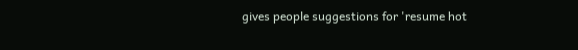gives people suggestions for 'resume hot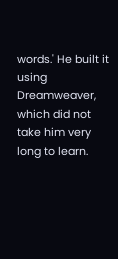words.' He built it using Dreamweaver, which did not take him very long to learn.